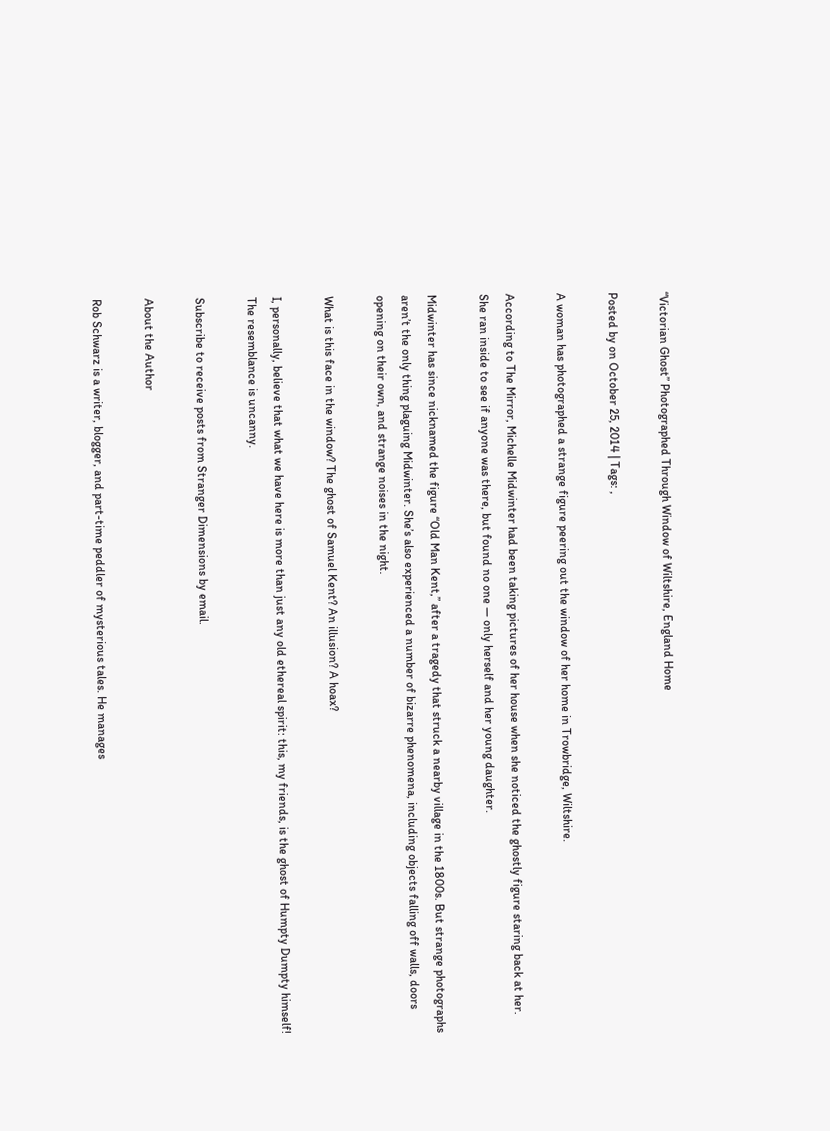“Victorian Ghost” Photographed Through Window of Wiltshire, England Home

Posted by on October 25, 2014 | Tags: ,

A woman has photographed a strange figure peering out the window of her home in Trowbridge, Wiltshire.

According to The Mirror, Michelle Midwinter had been taking pictures of her house when she noticed the ghostly figure staring back at her. She ran inside to see if anyone was there, but found no one — only herself and her young daughter.

Midwinter has since nicknamed the figure “Old Man Kent,” after a tragedy that struck a nearby village in the 1800s. But strange photographs aren’t the only thing plaguing Midwinter. She’s also experienced a number of bizarre phenomena, including objects falling off walls, doors opening on their own, and strange noises in the night.

What is this face in the window? The ghost of Samuel Kent? An illusion? A hoax?

I, personally, believe that what we have here is more than just any old ethereal spirit: this, my friends, is the ghost of Humpty Dumpty himself! The resemblance is uncanny.

Subscribe to receive posts from Stranger Dimensions by email.

About the Author

Rob Schwarz is a writer, blogger, and part-time peddler of mysterious tales. He manages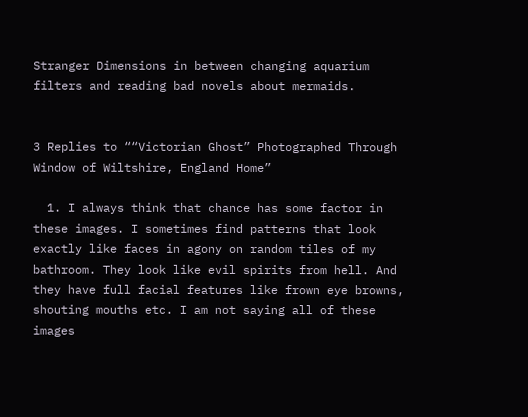Stranger Dimensions in between changing aquarium filters and reading bad novels about mermaids.


3 Replies to ““Victorian Ghost” Photographed Through Window of Wiltshire, England Home”

  1. I always think that chance has some factor in these images. I sometimes find patterns that look exactly like faces in agony on random tiles of my bathroom. They look like evil spirits from hell. And they have full facial features like frown eye browns, shouting mouths etc. I am not saying all of these images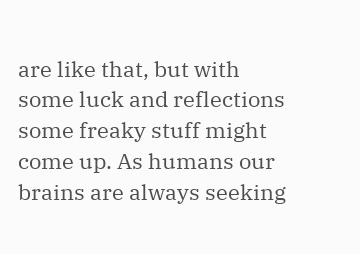are like that, but with some luck and reflections some freaky stuff might come up. As humans our brains are always seeking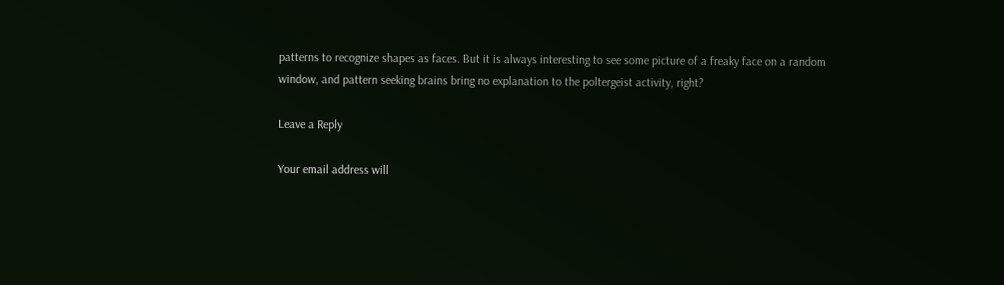patterns to recognize shapes as faces. But it is always interesting to see some picture of a freaky face on a random window, and pattern seeking brains bring no explanation to the poltergeist activity, right?

Leave a Reply

Your email address will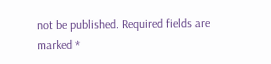not be published. Required fields are marked *